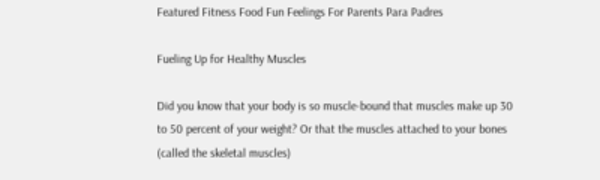Featured Fitness Food Fun Feelings For Parents Para Padres

Fueling Up for Healthy Muscles

Did you know that your body is so muscle-bound that muscles make up 30 to 50 percent of your weight? Or that the muscles attached to your bones (called the skeletal muscles)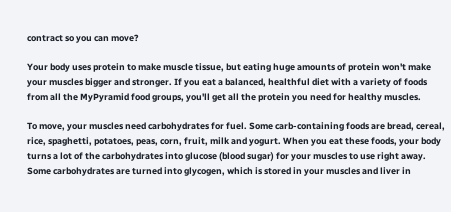contract so you can move?

Your body uses protein to make muscle tissue, but eating huge amounts of protein won't make your muscles bigger and stronger. If you eat a balanced, healthful diet with a variety of foods from all the MyPyramid food groups, you'll get all the protein you need for healthy muscles.

To move, your muscles need carbohydrates for fuel. Some carb-containing foods are bread, cereal, rice, spaghetti, potatoes, peas, corn, fruit, milk and yogurt. When you eat these foods, your body turns a lot of the carbohydrates into glucose (blood sugar) for your muscles to use right away. Some carbohydrates are turned into glycogen, which is stored in your muscles and liver in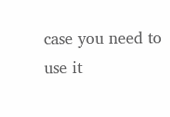case you need to use it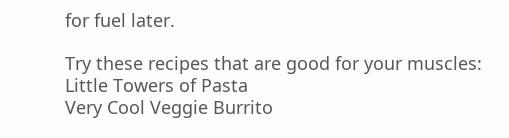for fuel later.

Try these recipes that are good for your muscles:
Little Towers of Pasta
Very Cool Veggie Burrito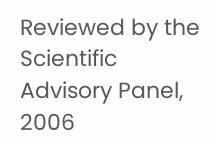Reviewed by the Scientific Advisory Panel, 2006